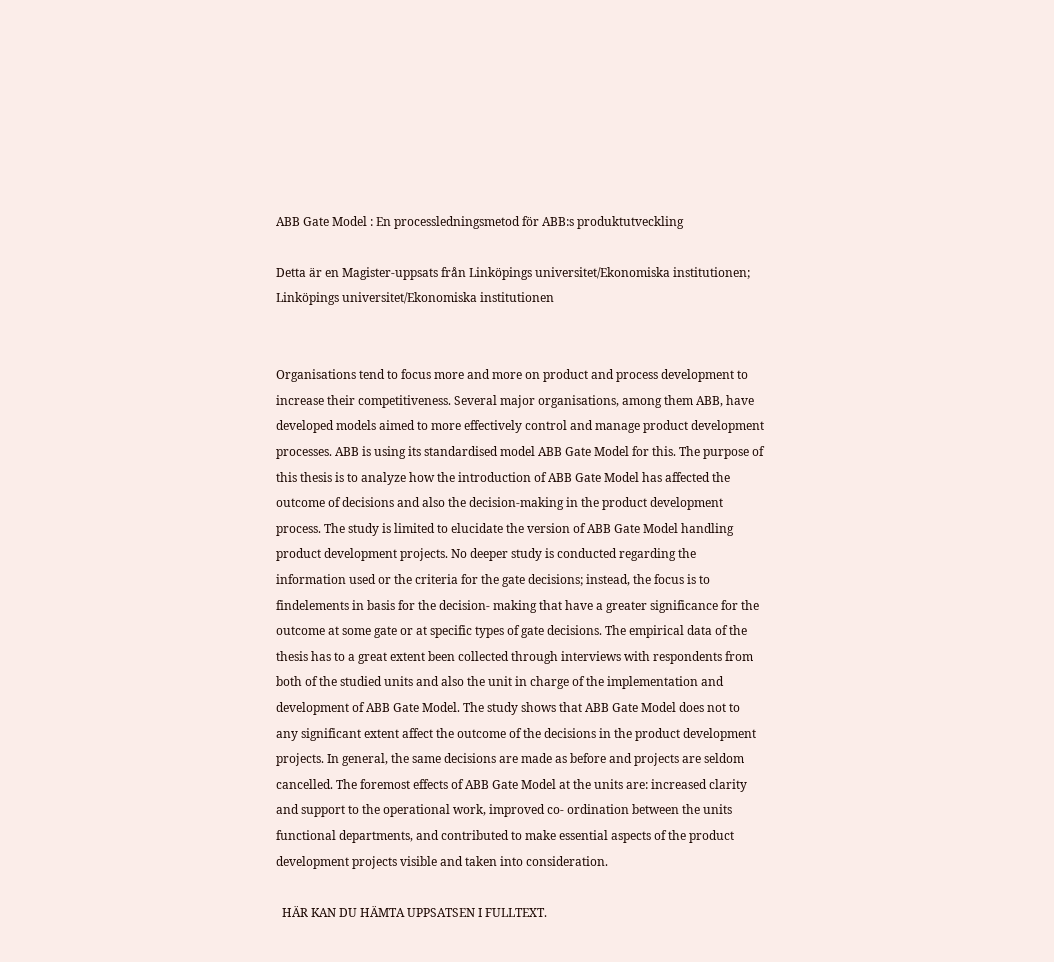ABB Gate Model : En processledningsmetod för ABB:s produktutveckling

Detta är en Magister-uppsats från Linköpings universitet/Ekonomiska institutionen; Linköpings universitet/Ekonomiska institutionen


Organisations tend to focus more and more on product and process development to increase their competitiveness. Several major organisations, among them ABB, have developed models aimed to more effectively control and manage product development processes. ABB is using its standardised model ABB Gate Model for this. The purpose of this thesis is to analyze how the introduction of ABB Gate Model has affected the outcome of decisions and also the decision-making in the product development process. The study is limited to elucidate the version of ABB Gate Model handling product development projects. No deeper study is conducted regarding the information used or the criteria for the gate decisions; instead, the focus is to findelements in basis for the decision- making that have a greater significance for the outcome at some gate or at specific types of gate decisions. The empirical data of the thesis has to a great extent been collected through interviews with respondents from both of the studied units and also the unit in charge of the implementation and development of ABB Gate Model. The study shows that ABB Gate Model does not to any significant extent affect the outcome of the decisions in the product development projects. In general, the same decisions are made as before and projects are seldom cancelled. The foremost effects of ABB Gate Model at the units are: increased clarity and support to the operational work, improved co- ordination between the units functional departments, and contributed to make essential aspects of the product development projects visible and taken into consideration.

  HÄR KAN DU HÄMTA UPPSATSEN I FULLTEXT.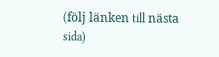(följ länken till nästa sida)